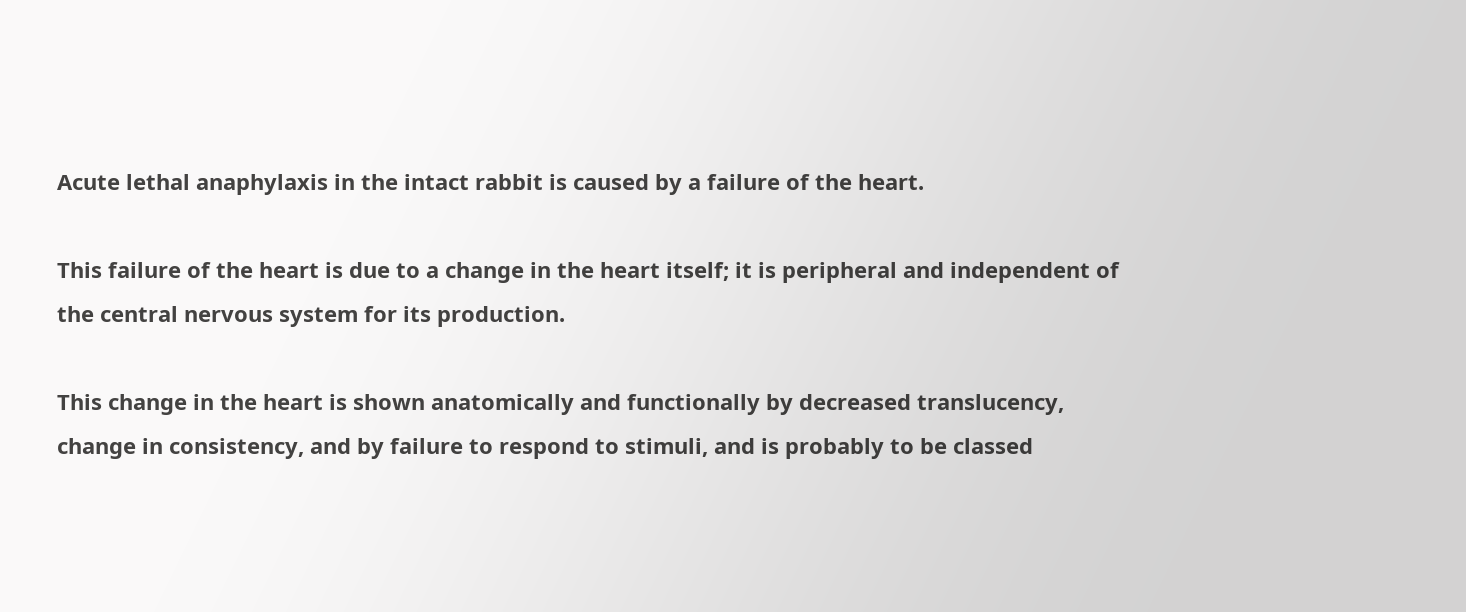Acute lethal anaphylaxis in the intact rabbit is caused by a failure of the heart.

This failure of the heart is due to a change in the heart itself; it is peripheral and independent of the central nervous system for its production.

This change in the heart is shown anatomically and functionally by decreased translucency, change in consistency, and by failure to respond to stimuli, and is probably to be classed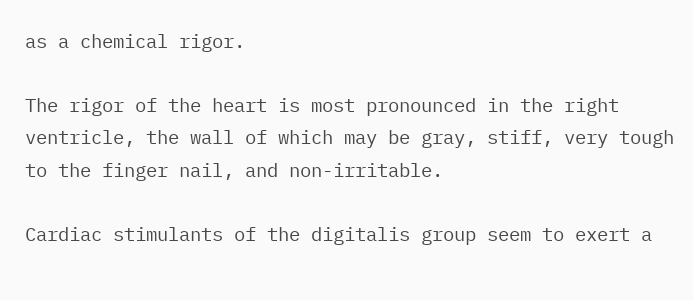as a chemical rigor.

The rigor of the heart is most pronounced in the right ventricle, the wall of which may be gray, stiff, very tough to the finger nail, and non-irritable.

Cardiac stimulants of the digitalis group seem to exert a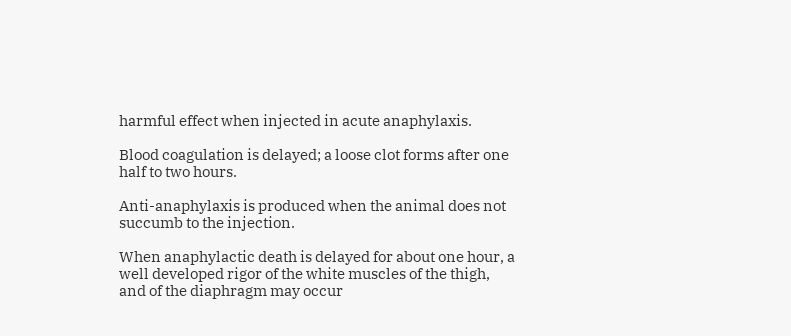harmful effect when injected in acute anaphylaxis.

Blood coagulation is delayed; a loose clot forms after one half to two hours.

Anti-anaphylaxis is produced when the animal does not succumb to the injection.

When anaphylactic death is delayed for about one hour, a well developed rigor of the white muscles of the thigh, and of the diaphragm may occur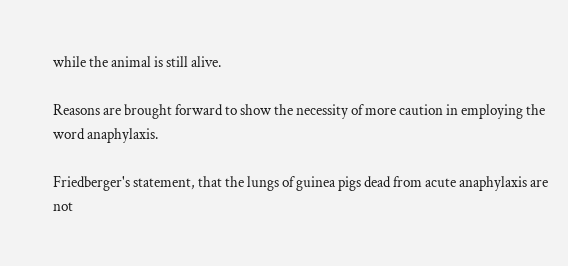while the animal is still alive.

Reasons are brought forward to show the necessity of more caution in employing the word anaphylaxis.

Friedberger's statement, that the lungs of guinea pigs dead from acute anaphylaxis are not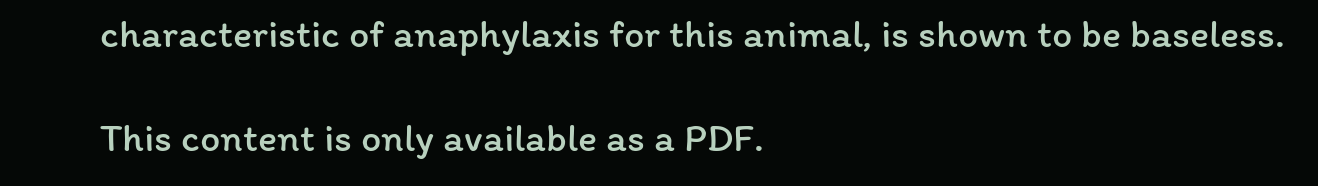characteristic of anaphylaxis for this animal, is shown to be baseless.

This content is only available as a PDF.